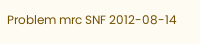Problem mrc SNF 2012-08-14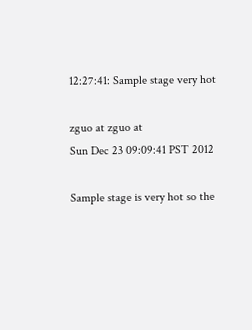12:27:41: Sample stage very hot

zguo at zguo at
Sun Dec 23 09:09:41 PST 2012

Sample stage is very hot so the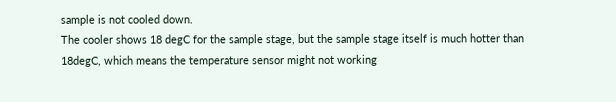sample is not cooled down.
The cooler shows 18 degC for the sample stage, but the sample stage itself is much hotter than 18degC, which means the temperature sensor might not working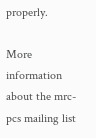properly.

More information about the mrc-pcs mailing list